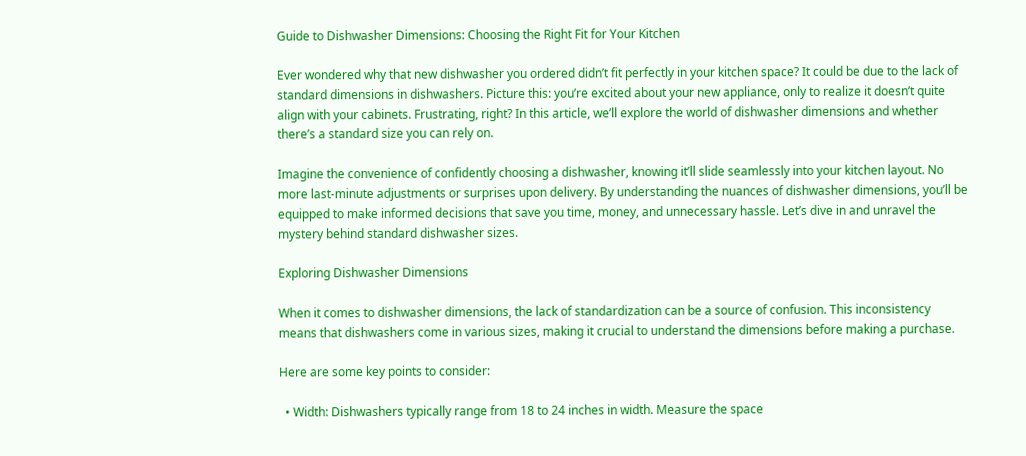Guide to Dishwasher Dimensions: Choosing the Right Fit for Your Kitchen

Ever wondered why that new dishwasher you ordered didn’t fit perfectly in your kitchen space? It could be due to the lack of standard dimensions in dishwashers. Picture this: you’re excited about your new appliance, only to realize it doesn’t quite align with your cabinets. Frustrating, right? In this article, we’ll explore the world of dishwasher dimensions and whether there’s a standard size you can rely on.

Imagine the convenience of confidently choosing a dishwasher, knowing it’ll slide seamlessly into your kitchen layout. No more last-minute adjustments or surprises upon delivery. By understanding the nuances of dishwasher dimensions, you’ll be equipped to make informed decisions that save you time, money, and unnecessary hassle. Let’s dive in and unravel the mystery behind standard dishwasher sizes.

Exploring Dishwasher Dimensions

When it comes to dishwasher dimensions, the lack of standardization can be a source of confusion. This inconsistency means that dishwashers come in various sizes, making it crucial to understand the dimensions before making a purchase.

Here are some key points to consider:

  • Width: Dishwashers typically range from 18 to 24 inches in width. Measure the space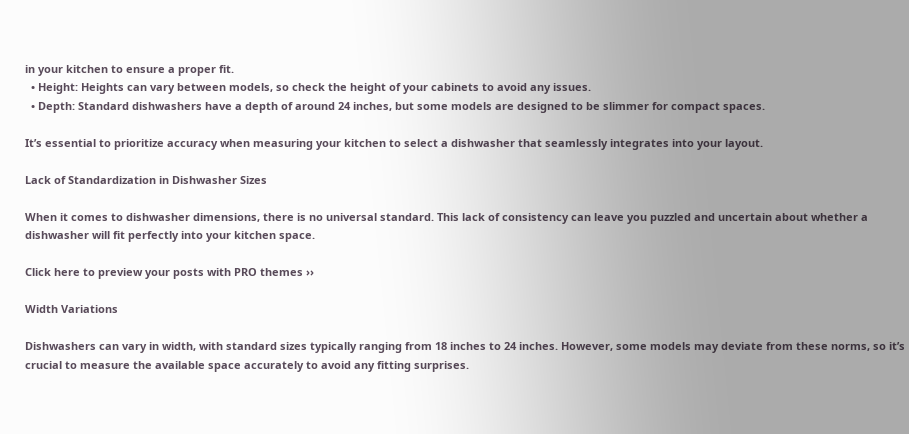in your kitchen to ensure a proper fit.
  • Height: Heights can vary between models, so check the height of your cabinets to avoid any issues.
  • Depth: Standard dishwashers have a depth of around 24 inches, but some models are designed to be slimmer for compact spaces.

It’s essential to prioritize accuracy when measuring your kitchen to select a dishwasher that seamlessly integrates into your layout.

Lack of Standardization in Dishwasher Sizes

When it comes to dishwasher dimensions, there is no universal standard. This lack of consistency can leave you puzzled and uncertain about whether a dishwasher will fit perfectly into your kitchen space.

Click here to preview your posts with PRO themes ››

Width Variations

Dishwashers can vary in width, with standard sizes typically ranging from 18 inches to 24 inches. However, some models may deviate from these norms, so it’s crucial to measure the available space accurately to avoid any fitting surprises.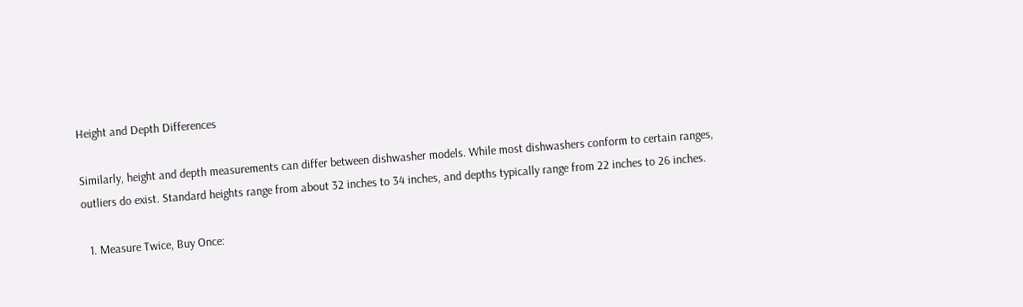Height and Depth Differences

Similarly, height and depth measurements can differ between dishwasher models. While most dishwashers conform to certain ranges, outliers do exist. Standard heights range from about 32 inches to 34 inches, and depths typically range from 22 inches to 26 inches.

  1. Measure Twice, Buy Once: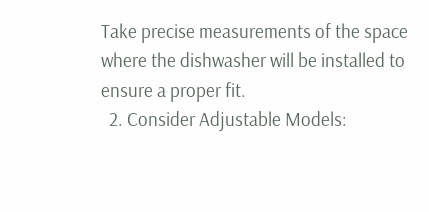Take precise measurements of the space where the dishwasher will be installed to ensure a proper fit.
  2. Consider Adjustable Models: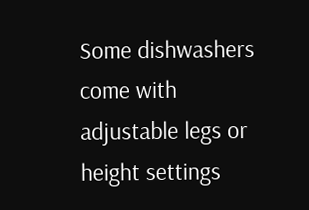Some dishwashers come with adjustable legs or height settings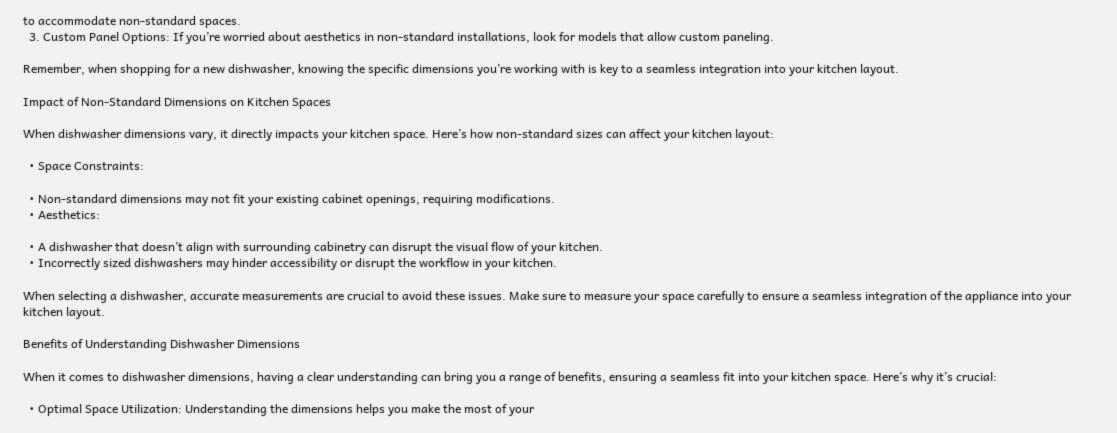to accommodate non-standard spaces.
  3. Custom Panel Options: If you’re worried about aesthetics in non-standard installations, look for models that allow custom paneling.

Remember, when shopping for a new dishwasher, knowing the specific dimensions you’re working with is key to a seamless integration into your kitchen layout.

Impact of Non-Standard Dimensions on Kitchen Spaces

When dishwasher dimensions vary, it directly impacts your kitchen space. Here’s how non-standard sizes can affect your kitchen layout:

  • Space Constraints:

  • Non-standard dimensions may not fit your existing cabinet openings, requiring modifications.
  • Aesthetics:

  • A dishwasher that doesn’t align with surrounding cabinetry can disrupt the visual flow of your kitchen.
  • Incorrectly sized dishwashers may hinder accessibility or disrupt the workflow in your kitchen.

When selecting a dishwasher, accurate measurements are crucial to avoid these issues. Make sure to measure your space carefully to ensure a seamless integration of the appliance into your kitchen layout.

Benefits of Understanding Dishwasher Dimensions

When it comes to dishwasher dimensions, having a clear understanding can bring you a range of benefits, ensuring a seamless fit into your kitchen space. Here’s why it’s crucial:

  • Optimal Space Utilization: Understanding the dimensions helps you make the most of your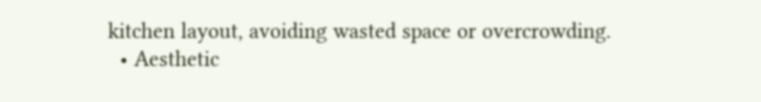kitchen layout, avoiding wasted space or overcrowding.
  • Aesthetic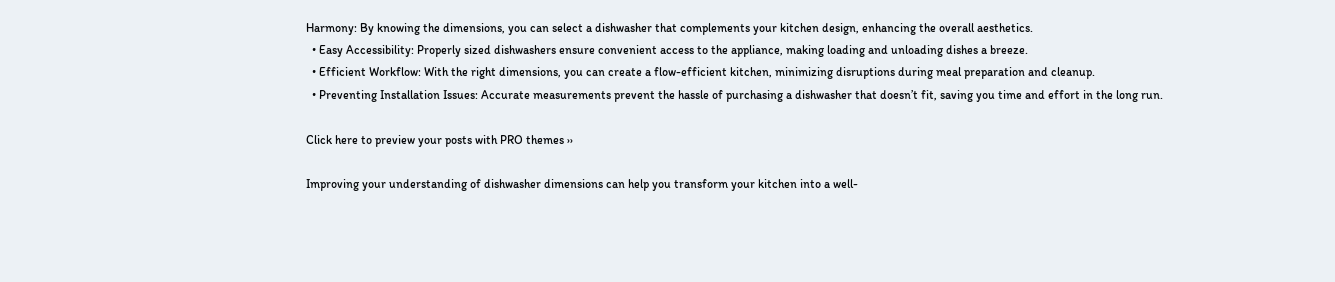Harmony: By knowing the dimensions, you can select a dishwasher that complements your kitchen design, enhancing the overall aesthetics.
  • Easy Accessibility: Properly sized dishwashers ensure convenient access to the appliance, making loading and unloading dishes a breeze.
  • Efficient Workflow: With the right dimensions, you can create a flow-efficient kitchen, minimizing disruptions during meal preparation and cleanup.
  • Preventing Installation Issues: Accurate measurements prevent the hassle of purchasing a dishwasher that doesn’t fit, saving you time and effort in the long run.

Click here to preview your posts with PRO themes ››

Improving your understanding of dishwasher dimensions can help you transform your kitchen into a well-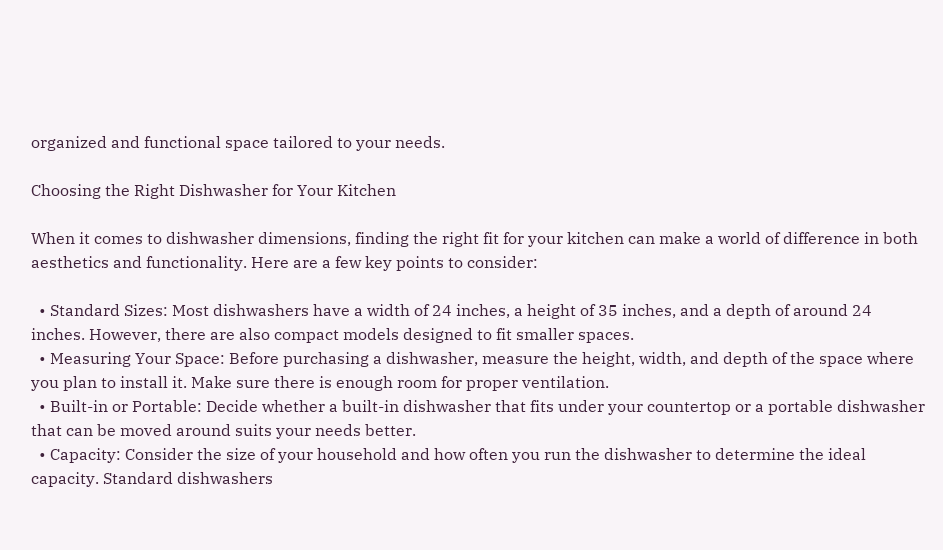organized and functional space tailored to your needs.

Choosing the Right Dishwasher for Your Kitchen

When it comes to dishwasher dimensions, finding the right fit for your kitchen can make a world of difference in both aesthetics and functionality. Here are a few key points to consider:

  • Standard Sizes: Most dishwashers have a width of 24 inches, a height of 35 inches, and a depth of around 24 inches. However, there are also compact models designed to fit smaller spaces.
  • Measuring Your Space: Before purchasing a dishwasher, measure the height, width, and depth of the space where you plan to install it. Make sure there is enough room for proper ventilation.
  • Built-in or Portable: Decide whether a built-in dishwasher that fits under your countertop or a portable dishwasher that can be moved around suits your needs better.
  • Capacity: Consider the size of your household and how often you run the dishwasher to determine the ideal capacity. Standard dishwashers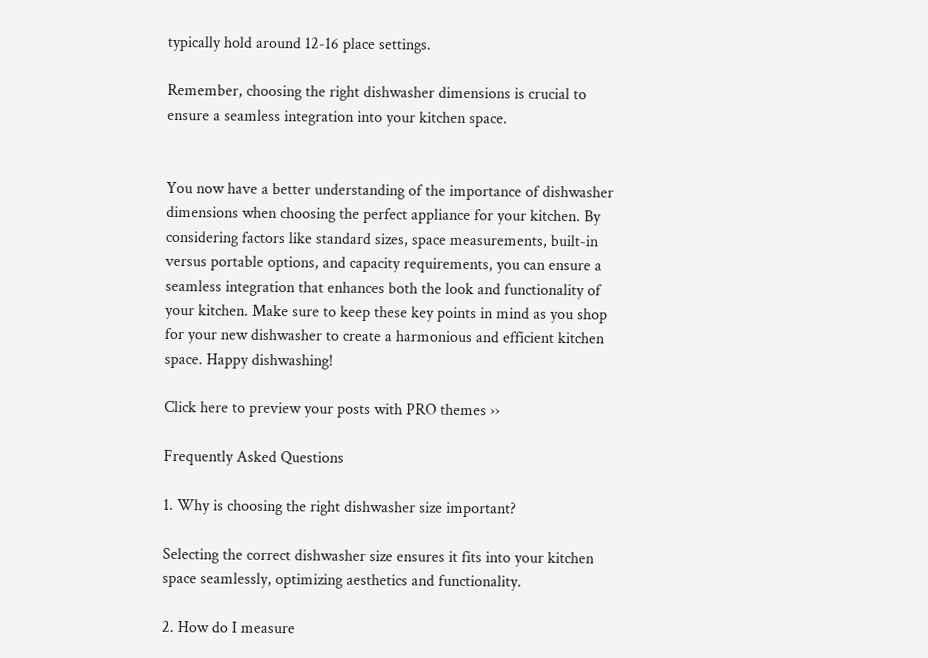typically hold around 12-16 place settings.

Remember, choosing the right dishwasher dimensions is crucial to ensure a seamless integration into your kitchen space.


You now have a better understanding of the importance of dishwasher dimensions when choosing the perfect appliance for your kitchen. By considering factors like standard sizes, space measurements, built-in versus portable options, and capacity requirements, you can ensure a seamless integration that enhances both the look and functionality of your kitchen. Make sure to keep these key points in mind as you shop for your new dishwasher to create a harmonious and efficient kitchen space. Happy dishwashing!

Click here to preview your posts with PRO themes ››

Frequently Asked Questions

1. Why is choosing the right dishwasher size important?

Selecting the correct dishwasher size ensures it fits into your kitchen space seamlessly, optimizing aesthetics and functionality.

2. How do I measure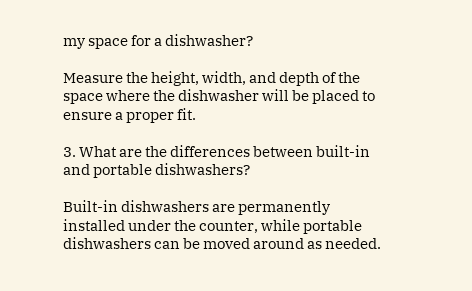my space for a dishwasher?

Measure the height, width, and depth of the space where the dishwasher will be placed to ensure a proper fit.

3. What are the differences between built-in and portable dishwashers?

Built-in dishwashers are permanently installed under the counter, while portable dishwashers can be moved around as needed.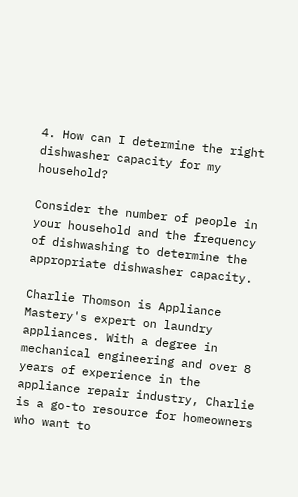4. How can I determine the right dishwasher capacity for my household?

Consider the number of people in your household and the frequency of dishwashing to determine the appropriate dishwasher capacity.

Charlie Thomson is Appliance Mastery's expert on laundry appliances. With a degree in mechanical engineering and over 8 years of experience in the appliance repair industry, Charlie is a go-to resource for homeowners who want to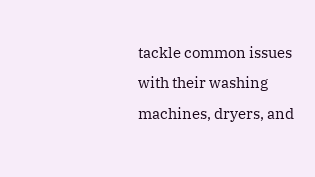tackle common issues with their washing machines, dryers, and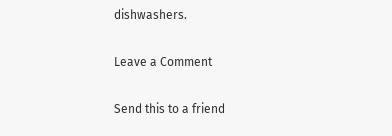dishwashers.

Leave a Comment

Send this to a friend